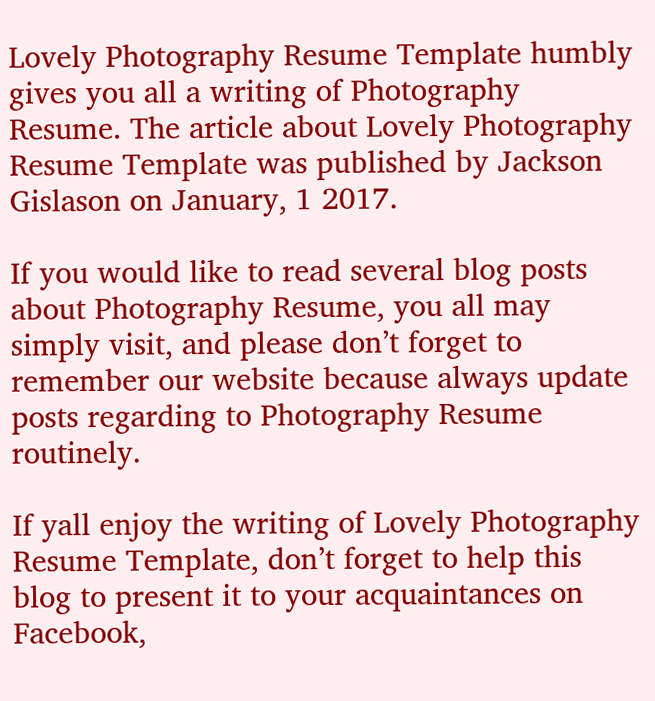Lovely Photography Resume Template humbly gives you all a writing of Photography Resume. The article about Lovely Photography Resume Template was published by Jackson Gislason on January, 1 2017.

If you would like to read several blog posts about Photography Resume, you all may simply visit, and please don’t forget to remember our website because always update posts regarding to Photography Resume routinely.

If yall enjoy the writing of Lovely Photography Resume Template, don’t forget to help this blog to present it to your acquaintances on Facebook,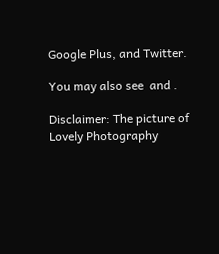Google Plus, and Twitter.

You may also see  and .

Disclaimer: The picture of Lovely Photography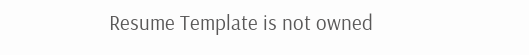Resume Template is not owned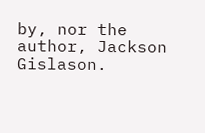by, nor the author, Jackson Gislason.